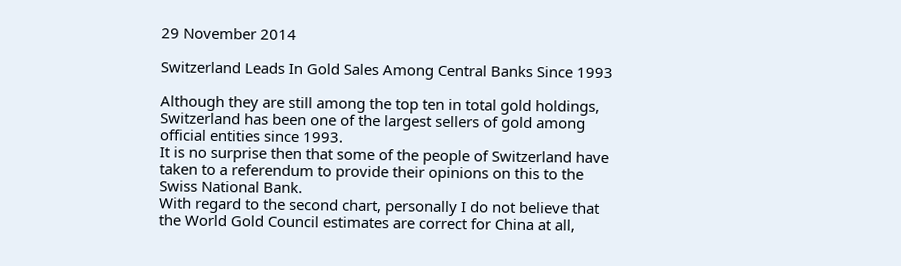29 November 2014

Switzerland Leads In Gold Sales Among Central Banks Since 1993

Although they are still among the top ten in total gold holdings, Switzerland has been one of the largest sellers of gold among official entities since 1993.
It is no surprise then that some of the people of Switzerland have taken to a referendum to provide their opinions on this to the Swiss National Bank.
With regard to the second chart, personally I do not believe that the World Gold Council estimates are correct for China at all,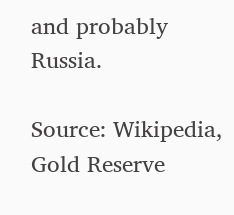and probably Russia.

Source: Wikipedia, Gold Reserve